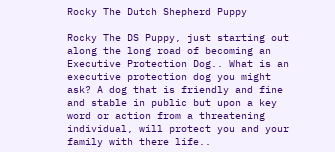Rocky The Dutch Shepherd Puppy

Rocky The DS Puppy, just starting out along the long road of becoming an Executive Protection Dog.. What is an executive protection dog you might ask? A dog that is friendly and fine and stable in public but upon a key word or action from a threatening individual, will protect you and your family with there life..